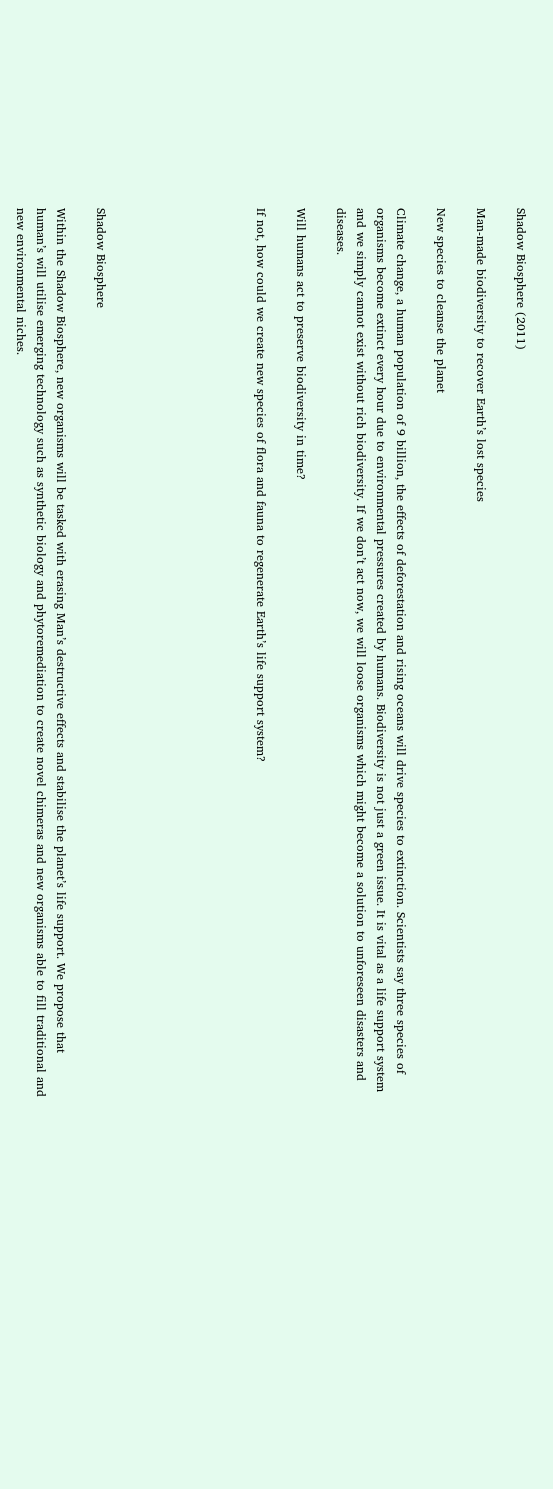Shadow Biosphere (2011)

Man-made biodiversity to recover Earth’s lost species

New species to cleanse the planet

Climate change, a human population of 9 billion, the effects of deforestation and rising oceans will drive species to extinction. Scientists say three species of organisms become extinct every hour due to environmental pressures created by humans. Biodiversity is not just a green issue. It is vital as a life support system and we simply cannot exist without rich biodiversity. If we don’t act now, we will loose organisms which might become a solution to unforeseen disasters and diseases.

Will humans act to preserve biodiversity in time?

If not, how could we create new species of flora and fauna to regenerate Earth’s life support system?







Shadow Biosphere

Within the Shadow Biosphere, new organisms will be tasked with erasing Man’s destructive effects and stabilise the planet’s life support. We propose that human’s will utilise emerging technology such as synthetic biology and phytoremediation to create novel chimeras and new organisms able to fill traditional and new environmental niches.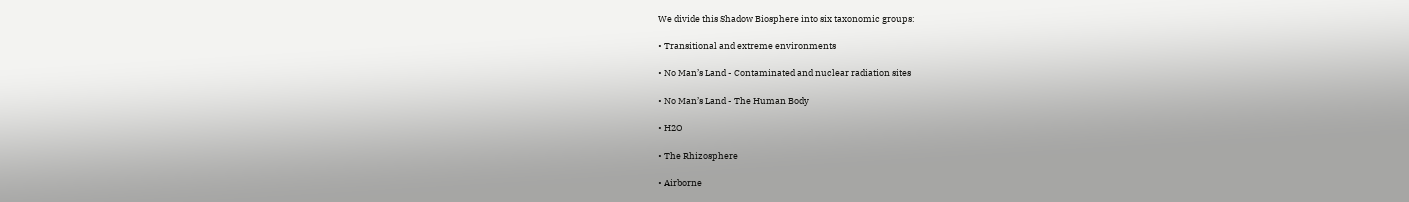We divide this Shadow Biosphere into six taxonomic groups:

• Transitional and extreme environments

• No Man’s Land - Contaminated and nuclear radiation sites

• No Man’s Land - The Human Body

• H2O

• The Rhizosphere

• Airborne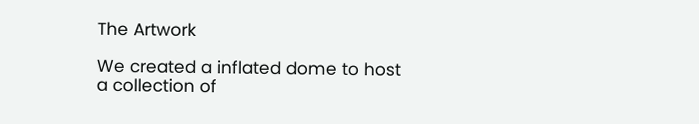The Artwork

We created a inflated dome to host a collection of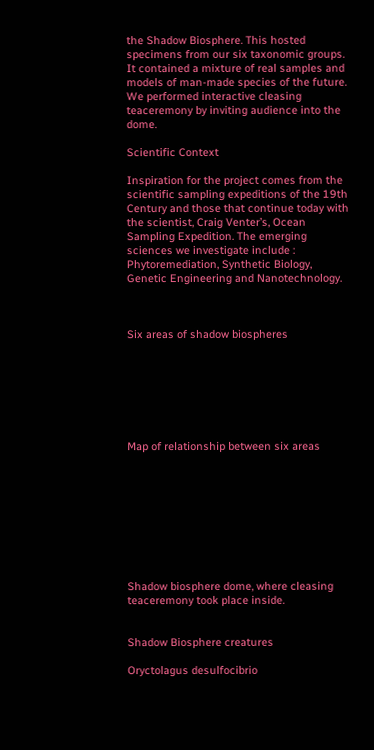the Shadow Biosphere. This hosted specimens from our six taxonomic groups. It contained a mixture of real samples and models of man-made species of the future. We performed interactive cleasing teaceremony by inviting audience into the dome.

Scientific Context

Inspiration for the project comes from the scientific sampling expeditions of the 19th Century and those that continue today with the scientist, Craig Venter’s, Ocean Sampling Expedition. The emerging sciences we investigate include : Phytoremediation, Synthetic Biology, Genetic Engineering and Nanotechnology.



Six areas of shadow biospheres







Map of relationship between six areas









Shadow biosphere dome, where cleasing teaceremony took place inside.


Shadow Biosphere creatures

Oryctolagus desulfocibrio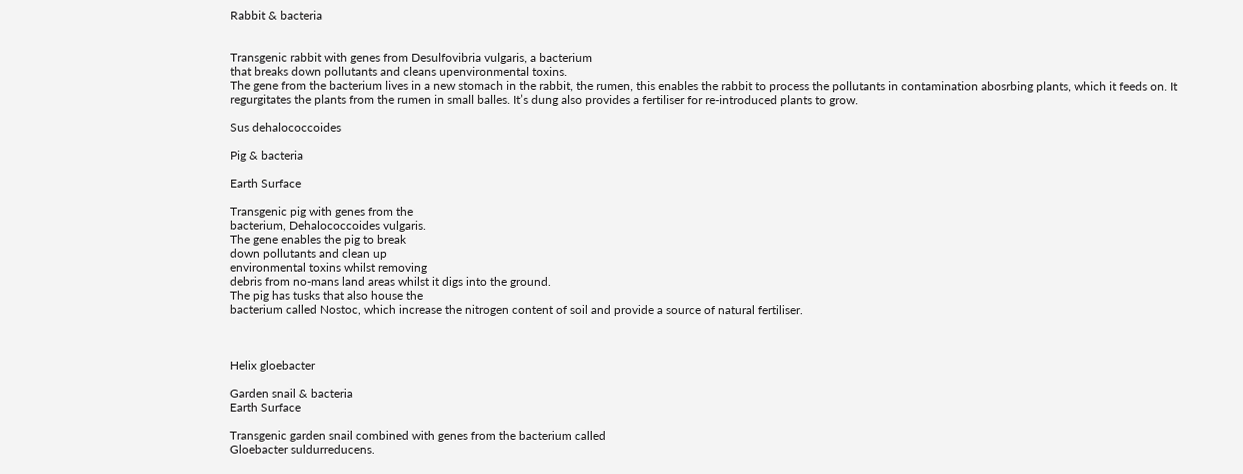Rabbit & bacteria


Transgenic rabbit with genes from Desulfovibria vulgaris, a bacterium
that breaks down pollutants and cleans upenvironmental toxins.
The gene from the bacterium lives in a new stomach in the rabbit, the rumen, this enables the rabbit to process the pollutants in contamination abosrbing plants, which it feeds on. It regurgitates the plants from the rumen in small balles. It’s dung also provides a fertiliser for re-introduced plants to grow.

Sus dehalococcoides

Pig & bacteria

Earth Surface

Transgenic pig with genes from the
bacterium, Dehalococcoides vulgaris.
The gene enables the pig to break
down pollutants and clean up
environmental toxins whilst removing
debris from no-mans land areas whilst it digs into the ground.
The pig has tusks that also house the
bacterium called Nostoc, which increase the nitrogen content of soil and provide a source of natural fertiliser.



Helix gloebacter

Garden snail & bacteria
Earth Surface

Transgenic garden snail combined with genes from the bacterium called
Gloebacter suldurreducens.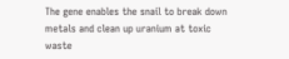The gene enables the snail to break down metals and clean up uranium at toxic waste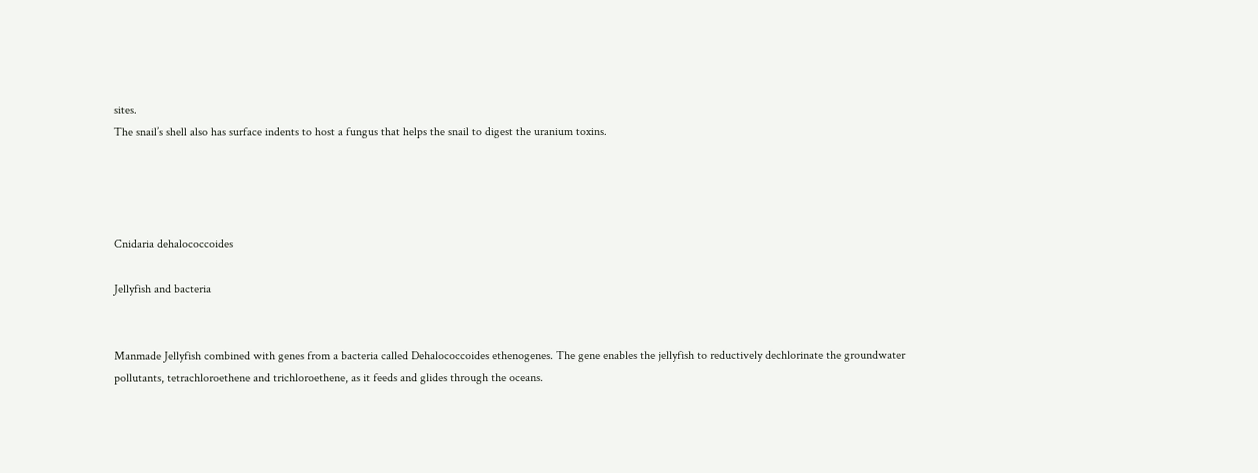sites.
The snail’s shell also has surface indents to host a fungus that helps the snail to digest the uranium toxins.




Cnidaria dehalococcoides

Jellyfish and bacteria


Manmade Jellyfish combined with genes from a bacteria called Dehalococcoides ethenogenes. The gene enables the jellyfish to reductively dechlorinate the groundwater pollutants, tetrachloroethene and trichloroethene, as it feeds and glides through the oceans.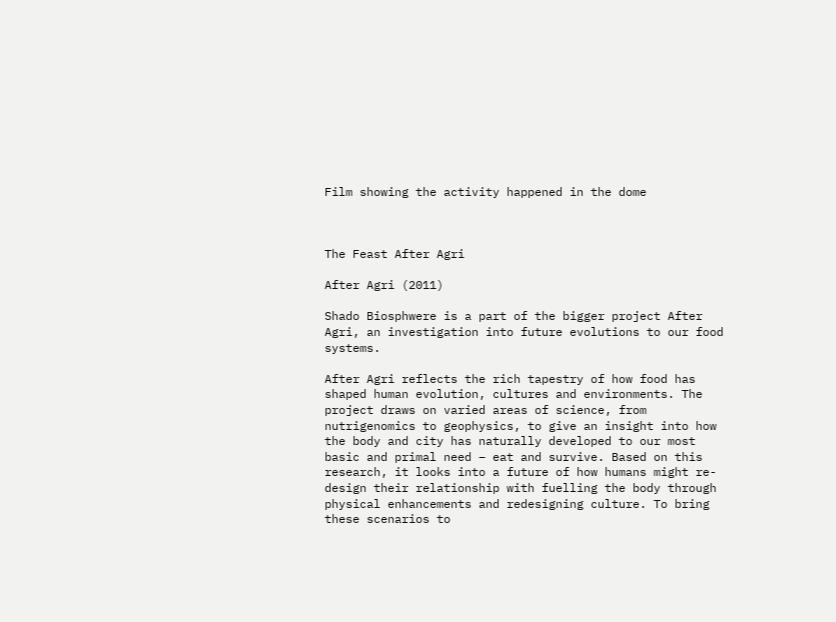Film showing the activity happened in the dome



The Feast After Agri

After Agri (2011)

Shado Biosphwere is a part of the bigger project After Agri, an investigation into future evolutions to our food systems.

After Agri reflects the rich tapestry of how food has shaped human evolution, cultures and environments. The project draws on varied areas of science, from nutrigenomics to geophysics, to give an insight into how the body and city has naturally developed to our most basic and primal need – eat and survive. Based on this research, it looks into a future of how humans might re-design their relationship with fuelling the body through physical enhancements and redesigning culture. To bring these scenarios to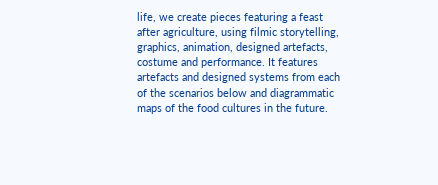life, we create pieces featuring a feast after agriculture, using filmic storytelling, graphics, animation, designed artefacts, costume and performance. It features artefacts and designed systems from each of the scenarios below and diagrammatic maps of the food cultures in the future.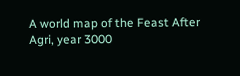A world map of the Feast After Agri, year 3000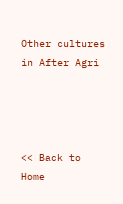Other cultures in After Agri




<< Back to Home